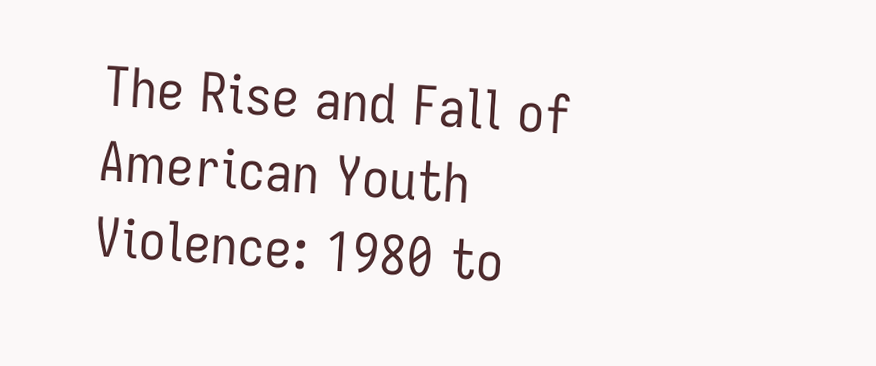The Rise and Fall of American Youth Violence: 1980 to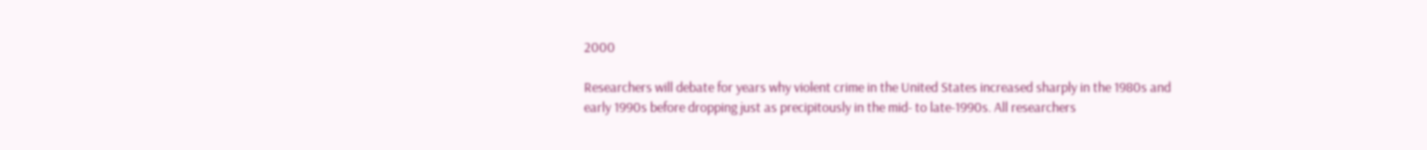2000

Researchers will debate for years why violent crime in the United States increased sharply in the 1980s and early 1990s before dropping just as precipitously in the mid- to late-1990s. All researchers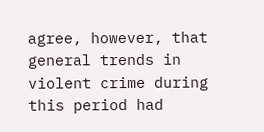agree, however, that general trends in violent crime during this period had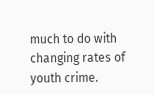much to do with changing rates of youth crime.